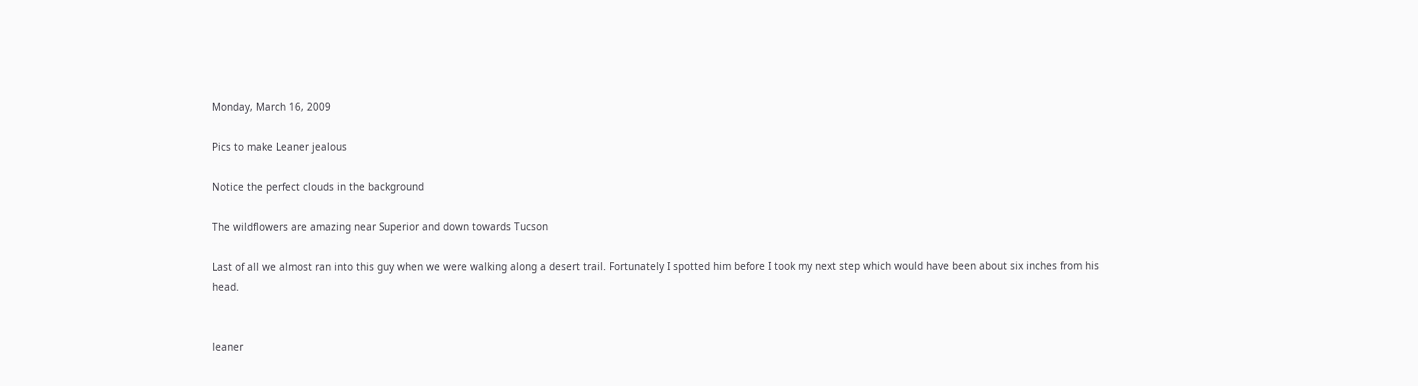Monday, March 16, 2009

Pics to make Leaner jealous

Notice the perfect clouds in the background

The wildflowers are amazing near Superior and down towards Tucson

Last of all we almost ran into this guy when we were walking along a desert trail. Fortunately I spotted him before I took my next step which would have been about six inches from his head.


leaner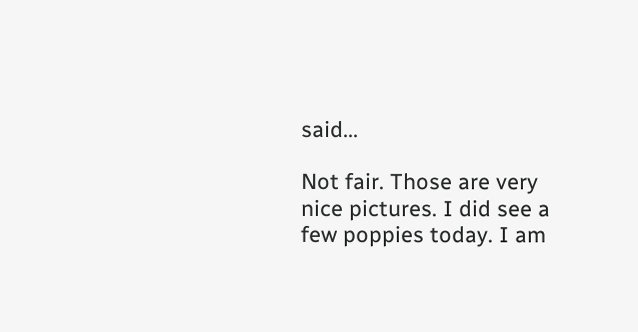said...

Not fair. Those are very nice pictures. I did see a few poppies today. I am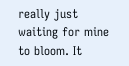really just waiting for mine to bloom. It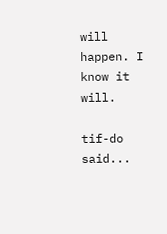will happen. I know it will.

tif-do said...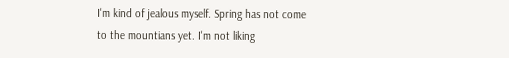I'm kind of jealous myself. Spring has not come to the mountians yet. I'm not liking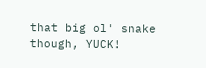that big ol' snake though, YUCK!